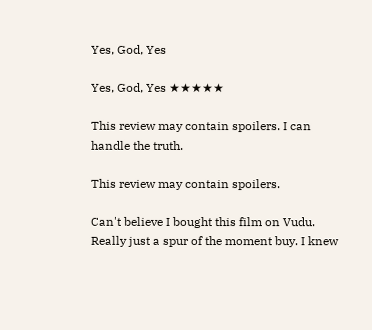Yes, God, Yes

Yes, God, Yes ★★★★★

This review may contain spoilers. I can handle the truth.

This review may contain spoilers.

Can't believe I bought this film on Vudu. Really just a spur of the moment buy. I knew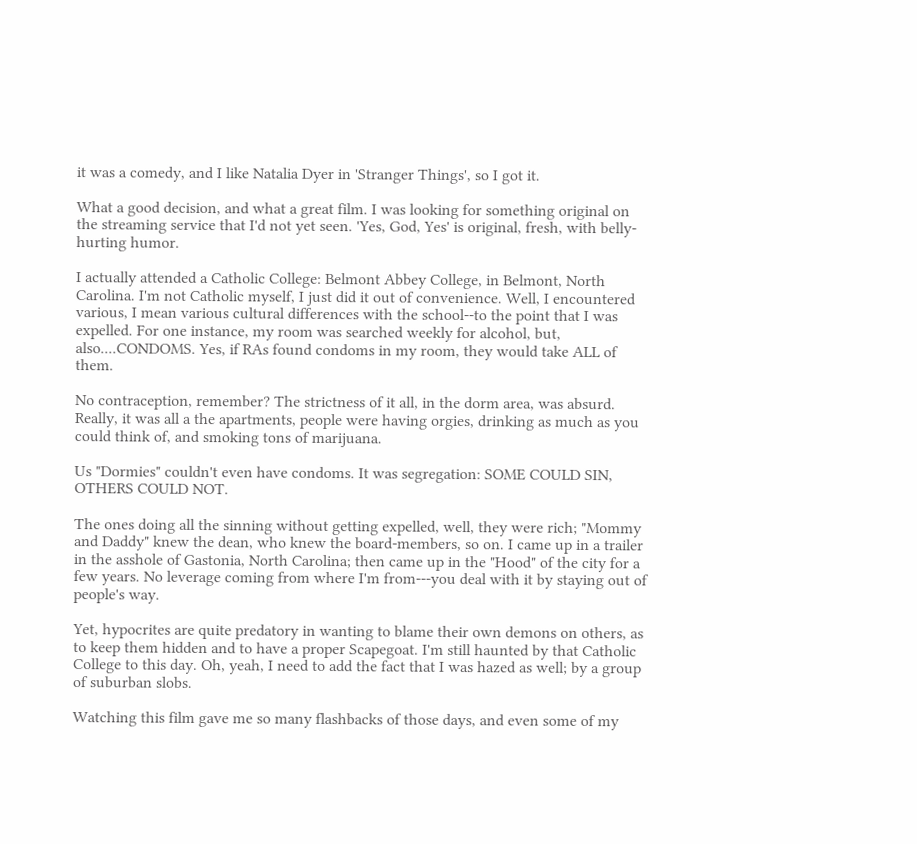it was a comedy, and I like Natalia Dyer in 'Stranger Things', so I got it.

What a good decision, and what a great film. I was looking for something original on the streaming service that I'd not yet seen. 'Yes, God, Yes' is original, fresh, with belly-hurting humor.

I actually attended a Catholic College: Belmont Abbey College, in Belmont, North Carolina. I'm not Catholic myself, I just did it out of convenience. Well, I encountered various, I mean various cultural differences with the school--to the point that I was expelled. For one instance, my room was searched weekly for alcohol, but, also....CONDOMS. Yes, if RAs found condoms in my room, they would take ALL of them.

No contraception, remember? The strictness of it all, in the dorm area, was absurd. Really, it was all a the apartments, people were having orgies, drinking as much as you could think of, and smoking tons of marijuana.

Us "Dormies" couldn't even have condoms. It was segregation: SOME COULD SIN, OTHERS COULD NOT.

The ones doing all the sinning without getting expelled, well, they were rich; "Mommy and Daddy" knew the dean, who knew the board-members, so on. I came up in a trailer in the asshole of Gastonia, North Carolina; then came up in the "Hood" of the city for a few years. No leverage coming from where I'm from---you deal with it by staying out of people's way.

Yet, hypocrites are quite predatory in wanting to blame their own demons on others, as to keep them hidden and to have a proper Scapegoat. I'm still haunted by that Catholic College to this day. Oh, yeah, I need to add the fact that I was hazed as well; by a group of suburban slobs.

Watching this film gave me so many flashbacks of those days, and even some of my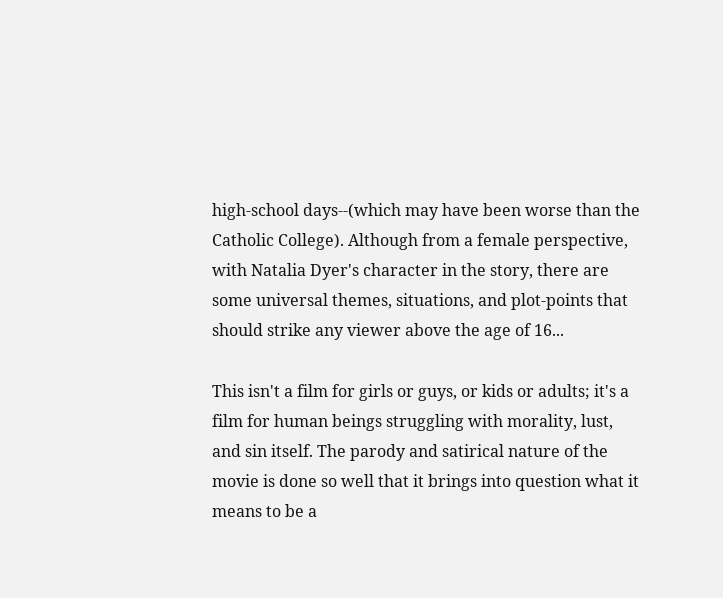high-school days--(which may have been worse than the Catholic College). Although from a female perspective, with Natalia Dyer's character in the story, there are some universal themes, situations, and plot-points that should strike any viewer above the age of 16...

This isn't a film for girls or guys, or kids or adults; it's a film for human beings struggling with morality, lust, and sin itself. The parody and satirical nature of the movie is done so well that it brings into question what it means to be a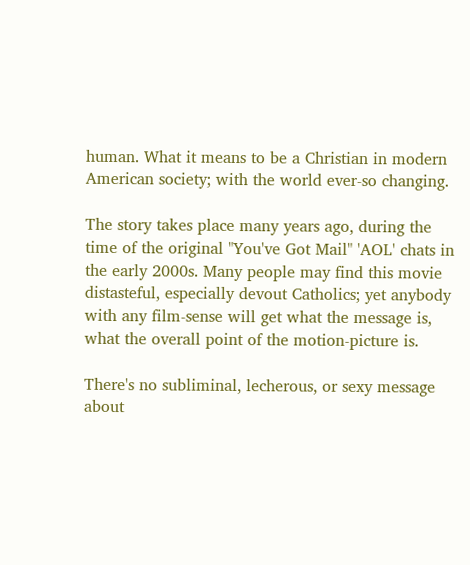human. What it means to be a Christian in modern American society; with the world ever-so changing.

The story takes place many years ago, during the time of the original "You've Got Mail" 'AOL' chats in the early 2000s. Many people may find this movie distasteful, especially devout Catholics; yet anybody with any film-sense will get what the message is, what the overall point of the motion-picture is.

There's no subliminal, lecherous, or sexy message about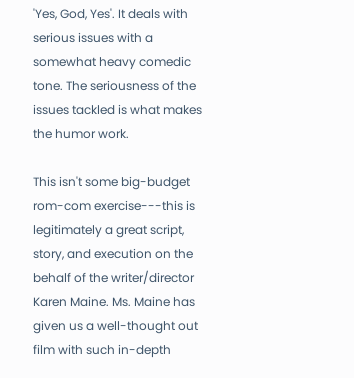'Yes, God, Yes'. It deals with serious issues with a somewhat heavy comedic tone. The seriousness of the issues tackled is what makes the humor work.

This isn't some big-budget rom-com exercise---this is legitimately a great script, story, and execution on the behalf of the writer/director Karen Maine. Ms. Maine has given us a well-thought out film with such in-depth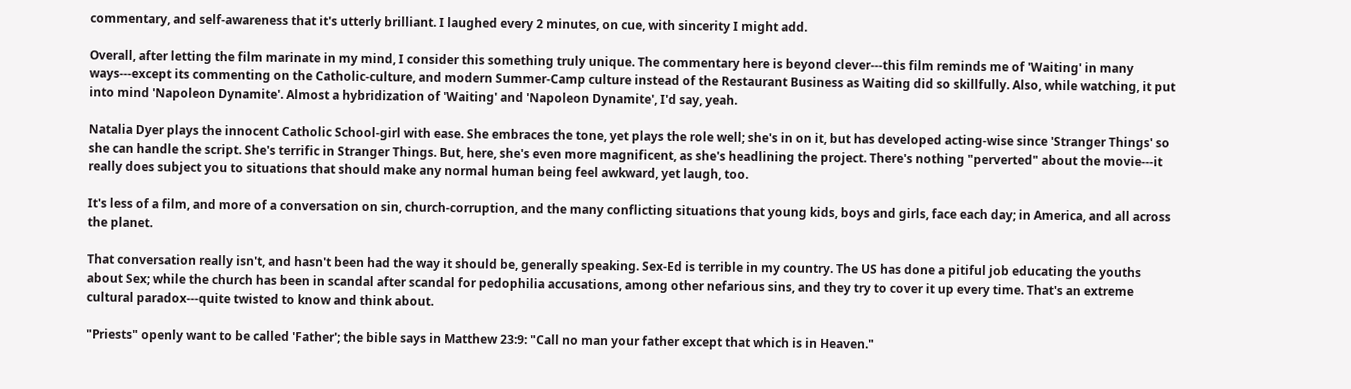commentary, and self-awareness that it's utterly brilliant. I laughed every 2 minutes, on cue, with sincerity I might add.

Overall, after letting the film marinate in my mind, I consider this something truly unique. The commentary here is beyond clever---this film reminds me of 'Waiting' in many ways---except its commenting on the Catholic-culture, and modern Summer-Camp culture instead of the Restaurant Business as Waiting did so skillfully. Also, while watching, it put into mind 'Napoleon Dynamite'. Almost a hybridization of 'Waiting' and 'Napoleon Dynamite', I'd say, yeah.

Natalia Dyer plays the innocent Catholic School-girl with ease. She embraces the tone, yet plays the role well; she's in on it, but has developed acting-wise since 'Stranger Things' so she can handle the script. She's terrific in Stranger Things. But, here, she's even more magnificent, as she's headlining the project. There's nothing "perverted" about the movie---it really does subject you to situations that should make any normal human being feel awkward, yet laugh, too.

It's less of a film, and more of a conversation on sin, church-corruption, and the many conflicting situations that young kids, boys and girls, face each day; in America, and all across the planet.

That conversation really isn't, and hasn't been had the way it should be, generally speaking. Sex-Ed is terrible in my country. The US has done a pitiful job educating the youths about Sex; while the church has been in scandal after scandal for pedophilia accusations, among other nefarious sins, and they try to cover it up every time. That's an extreme cultural paradox---quite twisted to know and think about.

"Priests" openly want to be called 'Father'; the bible says in Matthew 23:9: "Call no man your father except that which is in Heaven."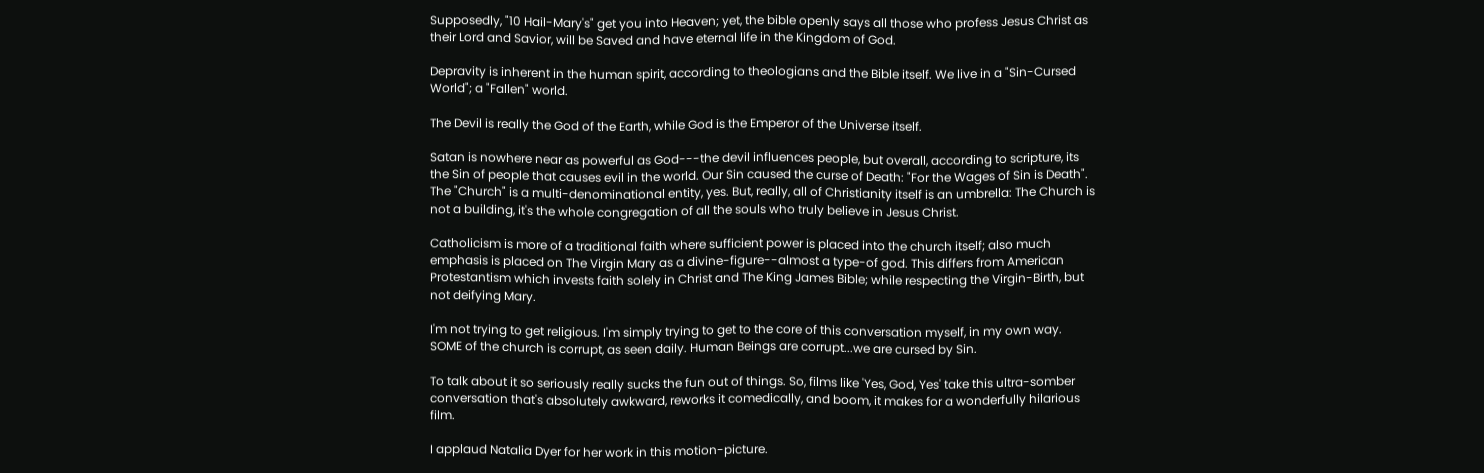Supposedly, "10 Hail-Mary's" get you into Heaven; yet, the bible openly says all those who profess Jesus Christ as their Lord and Savior, will be Saved and have eternal life in the Kingdom of God.

Depravity is inherent in the human spirit, according to theologians and the Bible itself. We live in a "Sin-Cursed World"; a "Fallen" world.

The Devil is really the God of the Earth, while God is the Emperor of the Universe itself.

Satan is nowhere near as powerful as God---the devil influences people, but overall, according to scripture, its the Sin of people that causes evil in the world. Our Sin caused the curse of Death: "For the Wages of Sin is Death". The "Church" is a multi-denominational entity, yes. But, really, all of Christianity itself is an umbrella: The Church is not a building, it's the whole congregation of all the souls who truly believe in Jesus Christ.

Catholicism is more of a traditional faith where sufficient power is placed into the church itself; also much emphasis is placed on The Virgin Mary as a divine-figure--almost a type-of god. This differs from American Protestantism which invests faith solely in Christ and The King James Bible; while respecting the Virgin-Birth, but not deifying Mary.

I'm not trying to get religious. I'm simply trying to get to the core of this conversation myself, in my own way. SOME of the church is corrupt, as seen daily. Human Beings are corrupt...we are cursed by Sin.

To talk about it so seriously really sucks the fun out of things. So, films like 'Yes, God, Yes' take this ultra-somber conversation that's absolutely awkward, reworks it comedically, and boom, it makes for a wonderfully hilarious film.

I applaud Natalia Dyer for her work in this motion-picture.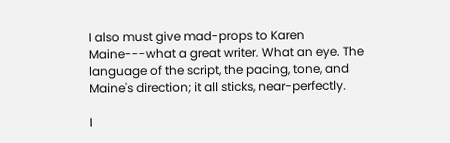I also must give mad-props to Karen Maine---what a great writer. What an eye. The language of the script, the pacing, tone, and Maine's direction; it all sticks, near-perfectly.

I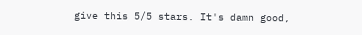give this 5/5 stars. It's damn good,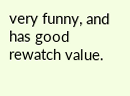very funny, and has good rewatch value.